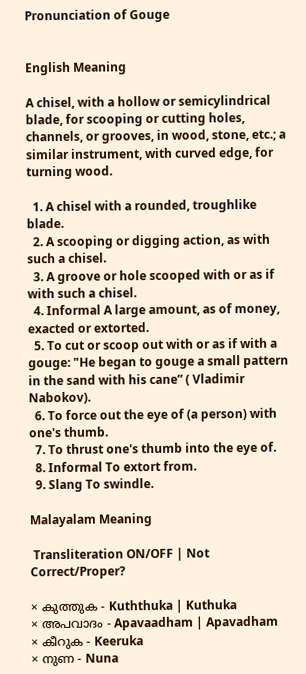Pronunciation of Gouge


English Meaning

A chisel, with a hollow or semicylindrical blade, for scooping or cutting holes, channels, or grooves, in wood, stone, etc.; a similar instrument, with curved edge, for turning wood.

  1. A chisel with a rounded, troughlike blade.
  2. A scooping or digging action, as with such a chisel.
  3. A groove or hole scooped with or as if with such a chisel.
  4. Informal A large amount, as of money, exacted or extorted.
  5. To cut or scoop out with or as if with a gouge: "He began to gouge a small pattern in the sand with his cane” ( Vladimir Nabokov).
  6. To force out the eye of (a person) with one's thumb.
  7. To thrust one's thumb into the eye of.
  8. Informal To extort from.
  9. Slang To swindle.

Malayalam Meaning

 Transliteration ON/OFF | Not Correct/Proper?

× കുത്തുക - Kuththuka | Kuthuka
× അപവാദം - Apavaadham | Apavadham
× കീറുക - Keeruka
× നുണ - Nuna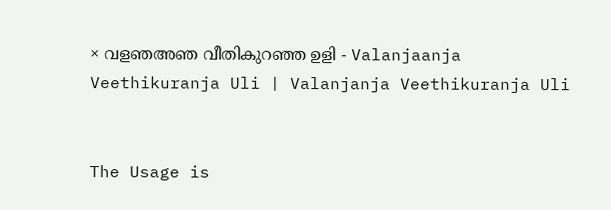× വളഞഅഞ വീതികുറഞ്ഞ ഉളി - Valanjaanja Veethikuranja Uli | Valanjanja Veethikuranja Uli


The Usage is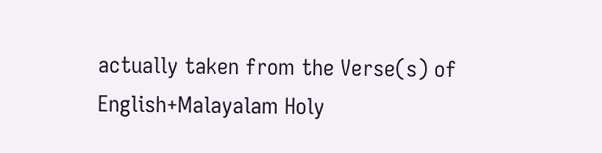actually taken from the Verse(s) of English+Malayalam Holy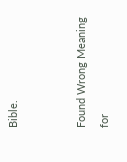Bible.


Found Wrong Meaning for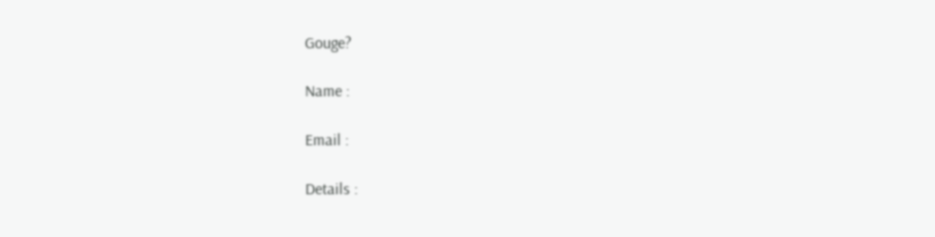Gouge?

Name :

Email :

Details :